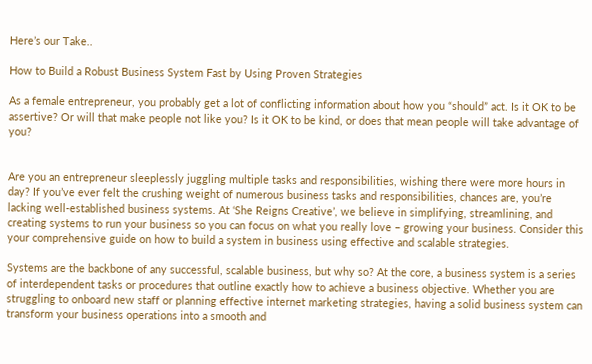Here’s our Take..

How to Build a Robust Business System Fast by Using Proven Strategies

As a female entrepreneur, you probably get a lot of conflicting information about how you “should” act. Is it OK to be assertive? Or will that make people not like you? Is it OK to be kind, or does that mean people will take advantage of you?


Are you an entrepreneur sleeplessly juggling multiple tasks and responsibilities, wishing there were more hours in day? If you’ve ever felt the crushing weight of numerous business tasks and responsibilities, chances are, you’re lacking well-established business systems. At ‘She Reigns Creative’, we believe in simplifying, streamlining, and creating systems to run your business so you can focus on what you really love – growing your business. Consider this your comprehensive guide on how to build a system in business using effective and scalable strategies.

Systems are the backbone of any successful, scalable business, but why so? At the core, a business system is a series of interdependent tasks or procedures that outline exactly how to achieve a business objective. Whether you are struggling to onboard new staff or planning effective internet marketing strategies, having a solid business system can transform your business operations into a smooth and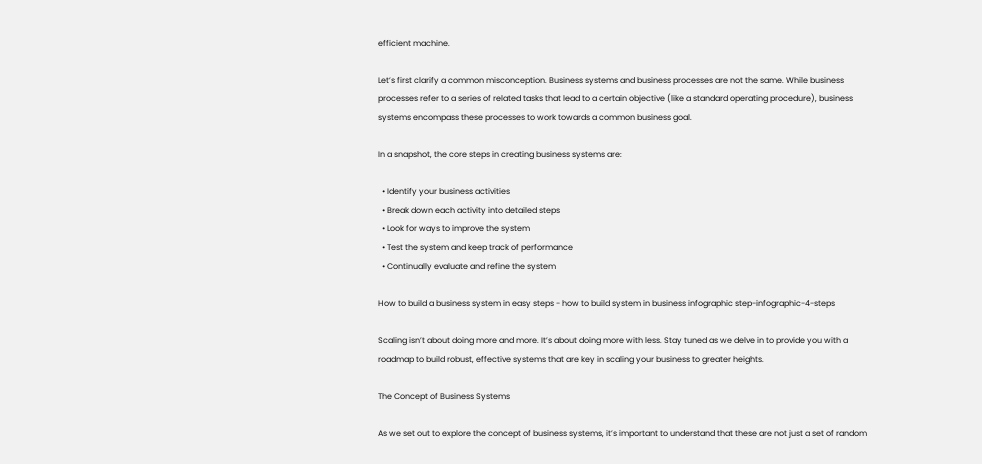efficient machine.

Let’s first clarify a common misconception. Business systems and business processes are not the same. While business processes refer to a series of related tasks that lead to a certain objective (like a standard operating procedure), business systems encompass these processes to work towards a common business goal.

In a snapshot, the core steps in creating business systems are:

  • Identify your business activities
  • Break down each activity into detailed steps
  • Look for ways to improve the system
  • Test the system and keep track of performance
  • Continually evaluate and refine the system

How to build a business system in easy steps - how to build system in business infographic step-infographic-4-steps

Scaling isn’t about doing more and more. It’s about doing more with less. Stay tuned as we delve in to provide you with a roadmap to build robust, effective systems that are key in scaling your business to greater heights.

The Concept of Business Systems

As we set out to explore the concept of business systems, it’s important to understand that these are not just a set of random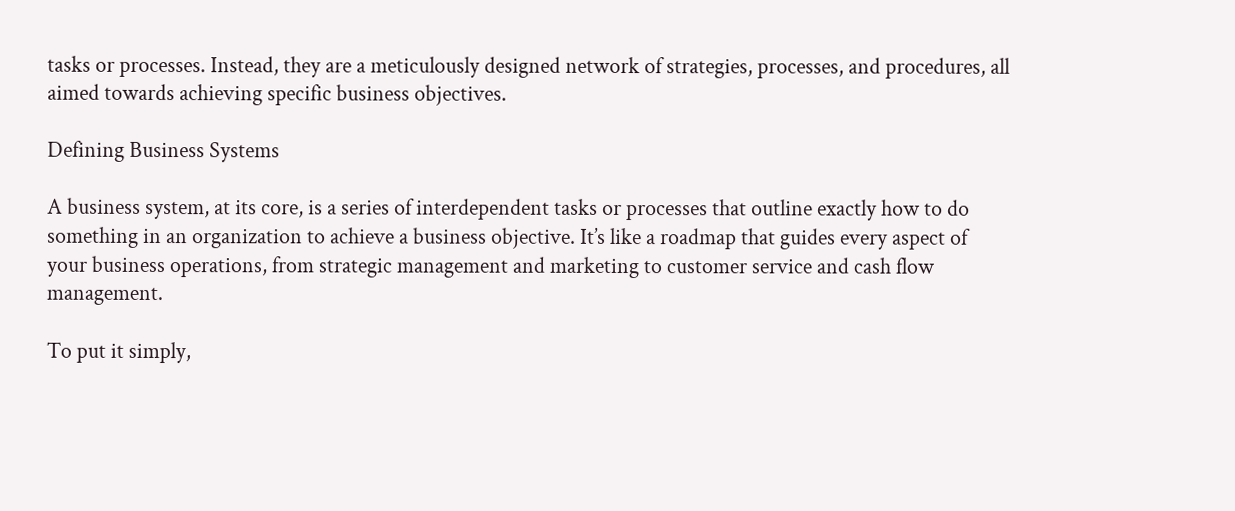tasks or processes. Instead, they are a meticulously designed network of strategies, processes, and procedures, all aimed towards achieving specific business objectives.

Defining Business Systems

A business system, at its core, is a series of interdependent tasks or processes that outline exactly how to do something in an organization to achieve a business objective. It’s like a roadmap that guides every aspect of your business operations, from strategic management and marketing to customer service and cash flow management.

To put it simply,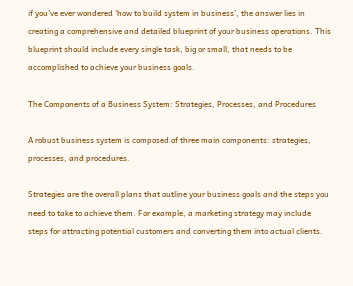if you’ve ever wondered ‘how to build system in business’, the answer lies in creating a comprehensive and detailed blueprint of your business operations. This blueprint should include every single task, big or small, that needs to be accomplished to achieve your business goals.

The Components of a Business System: Strategies, Processes, and Procedures

A robust business system is composed of three main components: strategies, processes, and procedures.

Strategies are the overall plans that outline your business goals and the steps you need to take to achieve them. For example, a marketing strategy may include steps for attracting potential customers and converting them into actual clients.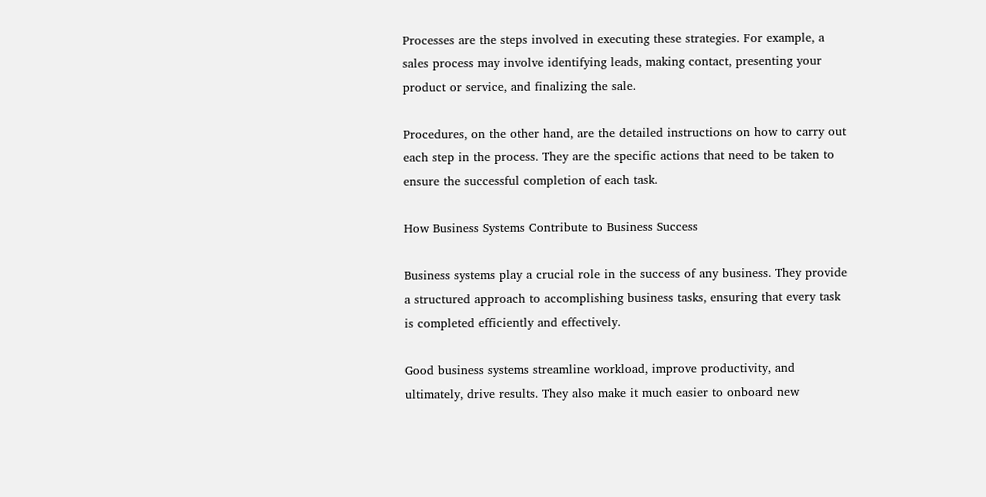Processes are the steps involved in executing these strategies. For example, a sales process may involve identifying leads, making contact, presenting your product or service, and finalizing the sale.

Procedures, on the other hand, are the detailed instructions on how to carry out each step in the process. They are the specific actions that need to be taken to ensure the successful completion of each task.

How Business Systems Contribute to Business Success

Business systems play a crucial role in the success of any business. They provide a structured approach to accomplishing business tasks, ensuring that every task is completed efficiently and effectively.

Good business systems streamline workload, improve productivity, and ultimately, drive results. They also make it much easier to onboard new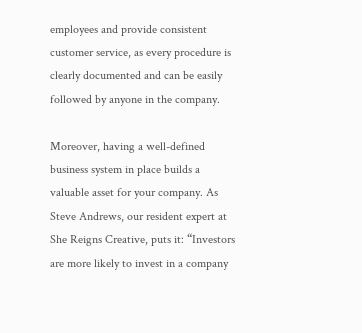employees and provide consistent customer service, as every procedure is clearly documented and can be easily followed by anyone in the company.

Moreover, having a well-defined business system in place builds a valuable asset for your company. As Steve Andrews, our resident expert at She Reigns Creative, puts it: “Investors are more likely to invest in a company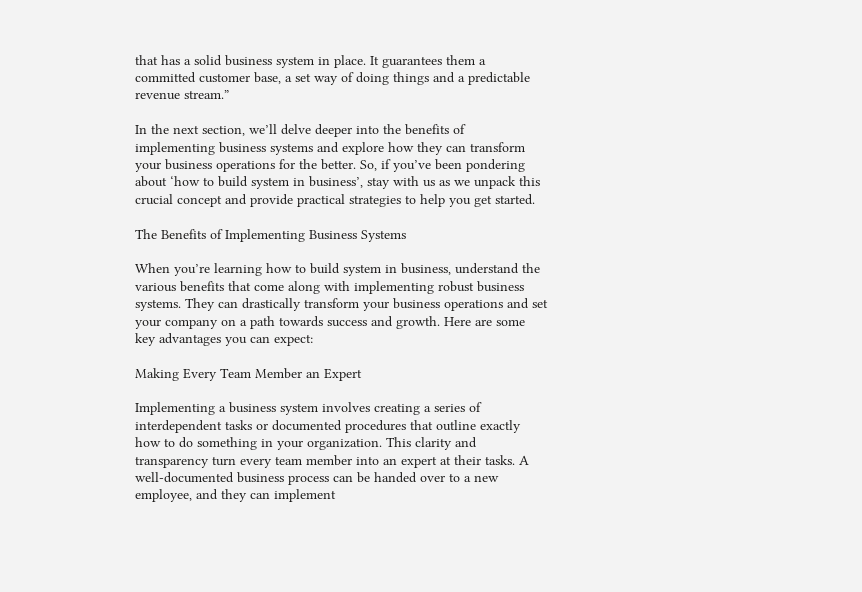that has a solid business system in place. It guarantees them a committed customer base, a set way of doing things and a predictable revenue stream.”

In the next section, we’ll delve deeper into the benefits of implementing business systems and explore how they can transform your business operations for the better. So, if you’ve been pondering about ‘how to build system in business’, stay with us as we unpack this crucial concept and provide practical strategies to help you get started.

The Benefits of Implementing Business Systems

When you’re learning how to build system in business, understand the various benefits that come along with implementing robust business systems. They can drastically transform your business operations and set your company on a path towards success and growth. Here are some key advantages you can expect:

Making Every Team Member an Expert

Implementing a business system involves creating a series of interdependent tasks or documented procedures that outline exactly how to do something in your organization. This clarity and transparency turn every team member into an expert at their tasks. A well-documented business process can be handed over to a new employee, and they can implement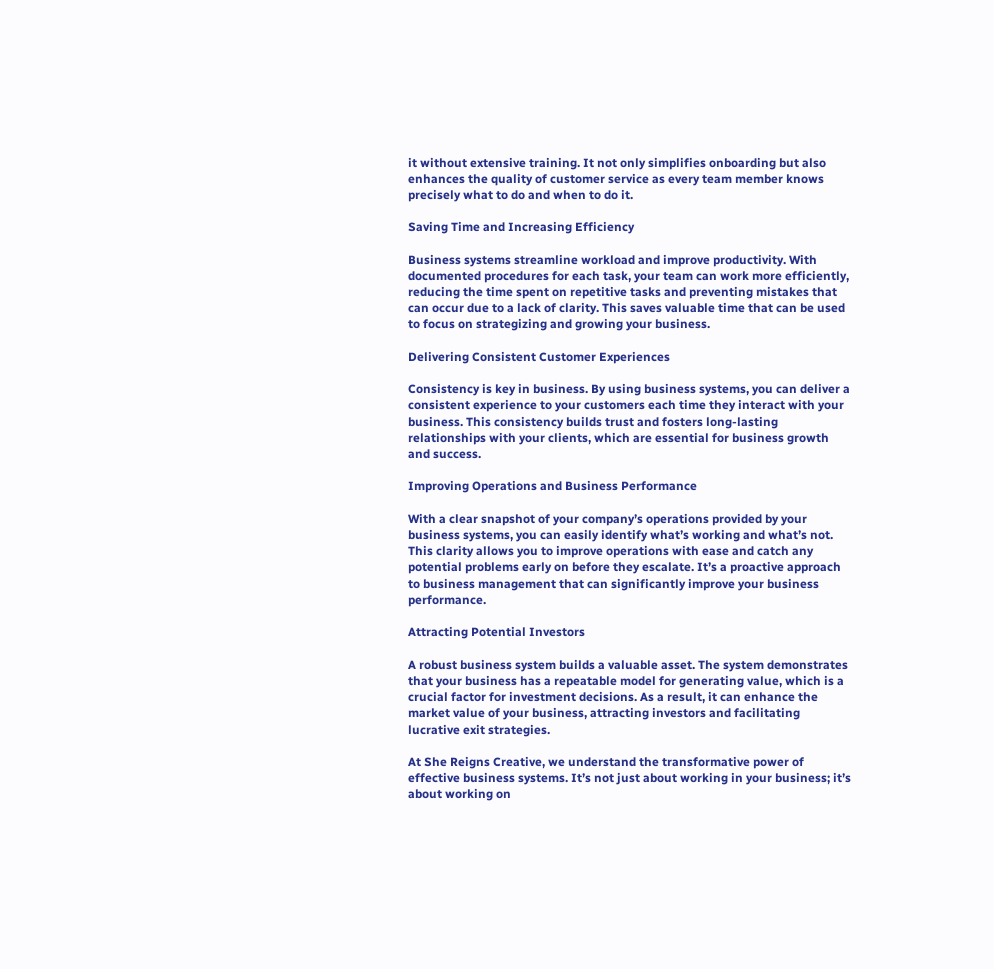it without extensive training. It not only simplifies onboarding but also enhances the quality of customer service as every team member knows precisely what to do and when to do it.

Saving Time and Increasing Efficiency

Business systems streamline workload and improve productivity. With documented procedures for each task, your team can work more efficiently, reducing the time spent on repetitive tasks and preventing mistakes that can occur due to a lack of clarity. This saves valuable time that can be used to focus on strategizing and growing your business.

Delivering Consistent Customer Experiences

Consistency is key in business. By using business systems, you can deliver a consistent experience to your customers each time they interact with your business. This consistency builds trust and fosters long-lasting relationships with your clients, which are essential for business growth and success.

Improving Operations and Business Performance

With a clear snapshot of your company’s operations provided by your business systems, you can easily identify what’s working and what’s not. This clarity allows you to improve operations with ease and catch any potential problems early on before they escalate. It’s a proactive approach to business management that can significantly improve your business performance.

Attracting Potential Investors

A robust business system builds a valuable asset. The system demonstrates that your business has a repeatable model for generating value, which is a crucial factor for investment decisions. As a result, it can enhance the market value of your business, attracting investors and facilitating lucrative exit strategies.

At She Reigns Creative, we understand the transformative power of effective business systems. It’s not just about working in your business; it’s about working on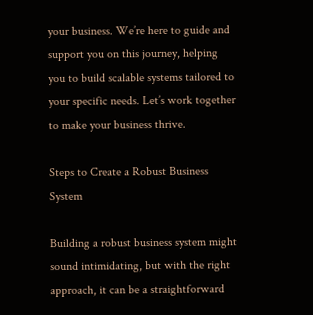your business. We’re here to guide and support you on this journey, helping you to build scalable systems tailored to your specific needs. Let’s work together to make your business thrive.

Steps to Create a Robust Business System

Building a robust business system might sound intimidating, but with the right approach, it can be a straightforward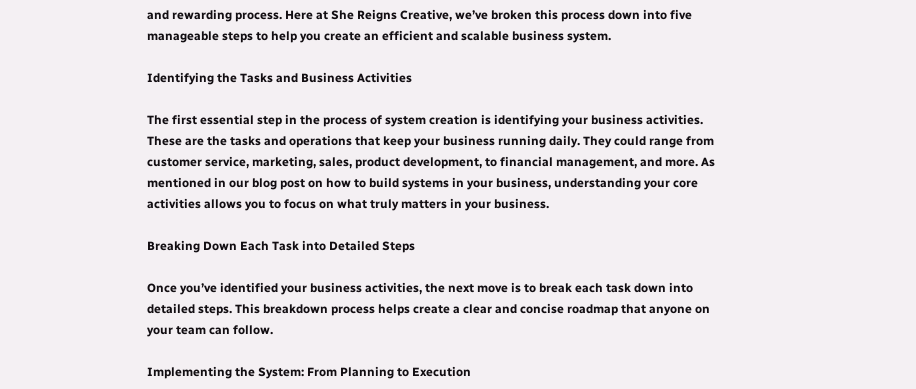and rewarding process. Here at She Reigns Creative, we’ve broken this process down into five manageable steps to help you create an efficient and scalable business system.

Identifying the Tasks and Business Activities

The first essential step in the process of system creation is identifying your business activities. These are the tasks and operations that keep your business running daily. They could range from customer service, marketing, sales, product development, to financial management, and more. As mentioned in our blog post on how to build systems in your business, understanding your core activities allows you to focus on what truly matters in your business.

Breaking Down Each Task into Detailed Steps

Once you’ve identified your business activities, the next move is to break each task down into detailed steps. This breakdown process helps create a clear and concise roadmap that anyone on your team can follow.

Implementing the System: From Planning to Execution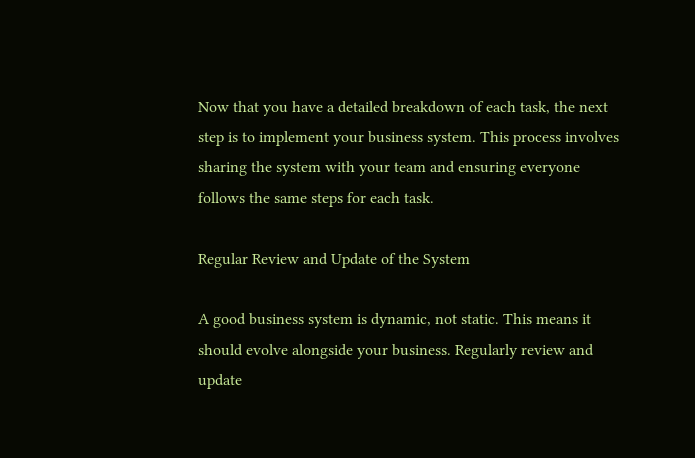Now that you have a detailed breakdown of each task, the next step is to implement your business system. This process involves sharing the system with your team and ensuring everyone follows the same steps for each task.

Regular Review and Update of the System

A good business system is dynamic, not static. This means it should evolve alongside your business. Regularly review and update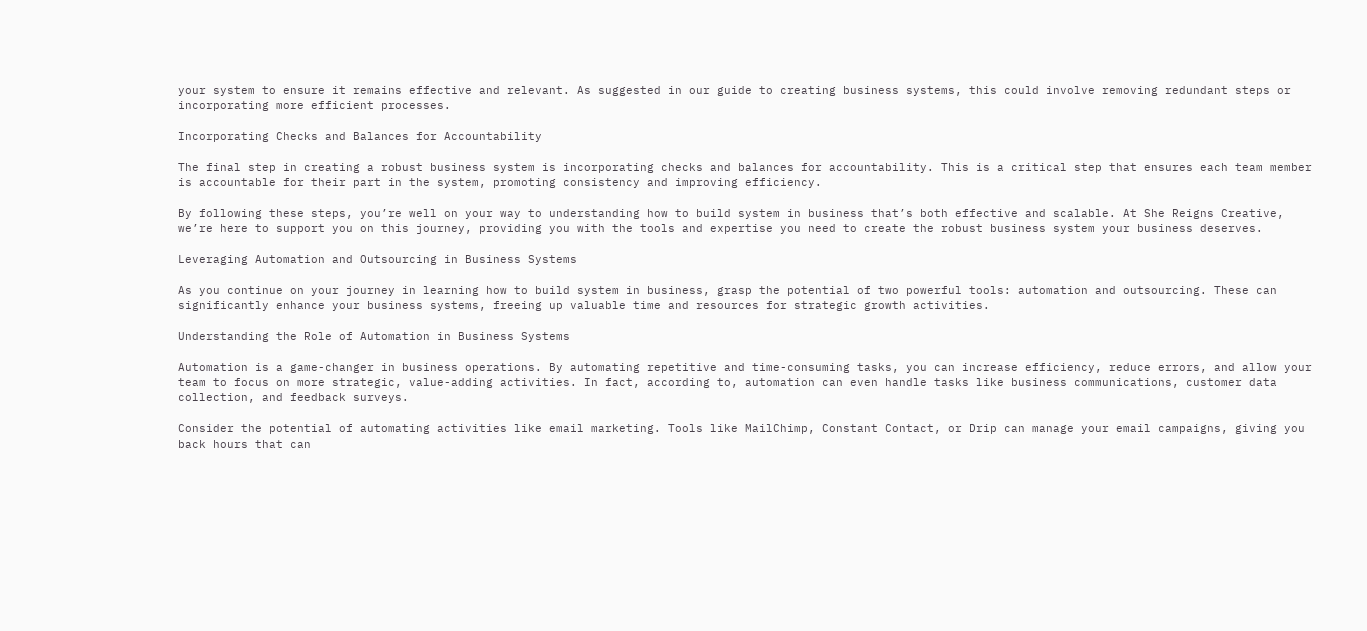your system to ensure it remains effective and relevant. As suggested in our guide to creating business systems, this could involve removing redundant steps or incorporating more efficient processes.

Incorporating Checks and Balances for Accountability

The final step in creating a robust business system is incorporating checks and balances for accountability. This is a critical step that ensures each team member is accountable for their part in the system, promoting consistency and improving efficiency.

By following these steps, you’re well on your way to understanding how to build system in business that’s both effective and scalable. At She Reigns Creative, we’re here to support you on this journey, providing you with the tools and expertise you need to create the robust business system your business deserves.

Leveraging Automation and Outsourcing in Business Systems

As you continue on your journey in learning how to build system in business, grasp the potential of two powerful tools: automation and outsourcing. These can significantly enhance your business systems, freeing up valuable time and resources for strategic growth activities.

Understanding the Role of Automation in Business Systems

Automation is a game-changer in business operations. By automating repetitive and time-consuming tasks, you can increase efficiency, reduce errors, and allow your team to focus on more strategic, value-adding activities. In fact, according to, automation can even handle tasks like business communications, customer data collection, and feedback surveys.

Consider the potential of automating activities like email marketing. Tools like MailChimp, Constant Contact, or Drip can manage your email campaigns, giving you back hours that can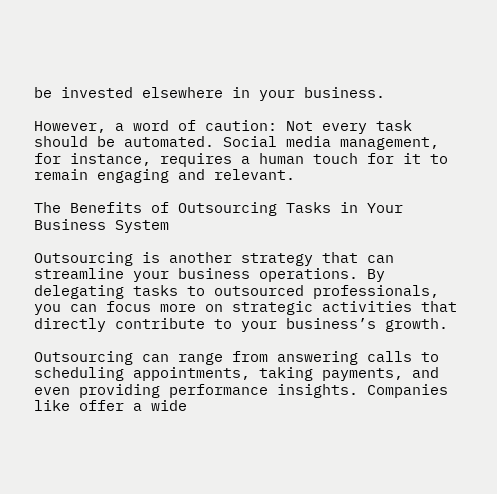be invested elsewhere in your business.

However, a word of caution: Not every task should be automated. Social media management, for instance, requires a human touch for it to remain engaging and relevant.

The Benefits of Outsourcing Tasks in Your Business System

Outsourcing is another strategy that can streamline your business operations. By delegating tasks to outsourced professionals, you can focus more on strategic activities that directly contribute to your business’s growth.

Outsourcing can range from answering calls to scheduling appointments, taking payments, and even providing performance insights. Companies like offer a wide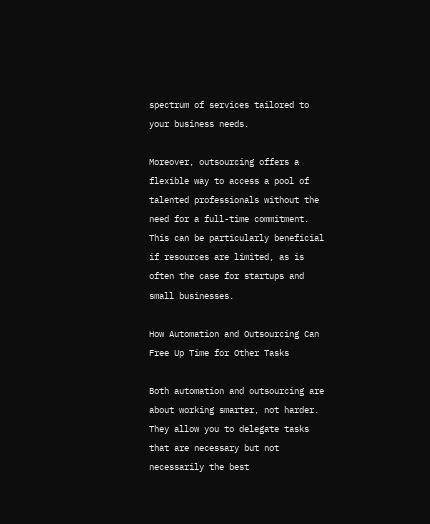spectrum of services tailored to your business needs.

Moreover, outsourcing offers a flexible way to access a pool of talented professionals without the need for a full-time commitment. This can be particularly beneficial if resources are limited, as is often the case for startups and small businesses.

How Automation and Outsourcing Can Free Up Time for Other Tasks

Both automation and outsourcing are about working smarter, not harder. They allow you to delegate tasks that are necessary but not necessarily the best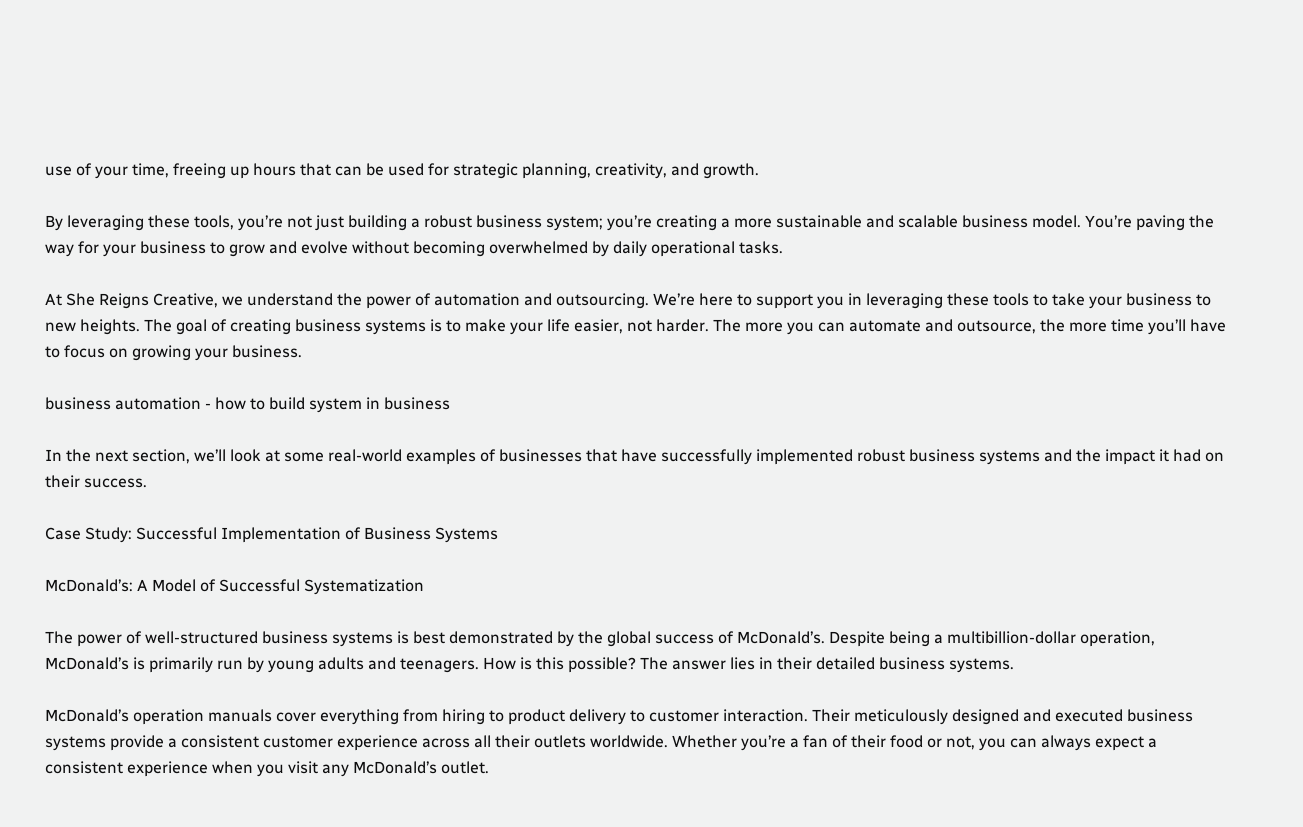use of your time, freeing up hours that can be used for strategic planning, creativity, and growth.

By leveraging these tools, you’re not just building a robust business system; you’re creating a more sustainable and scalable business model. You’re paving the way for your business to grow and evolve without becoming overwhelmed by daily operational tasks.

At She Reigns Creative, we understand the power of automation and outsourcing. We’re here to support you in leveraging these tools to take your business to new heights. The goal of creating business systems is to make your life easier, not harder. The more you can automate and outsource, the more time you’ll have to focus on growing your business.

business automation - how to build system in business

In the next section, we’ll look at some real-world examples of businesses that have successfully implemented robust business systems and the impact it had on their success.

Case Study: Successful Implementation of Business Systems

McDonald’s: A Model of Successful Systematization

The power of well-structured business systems is best demonstrated by the global success of McDonald’s. Despite being a multibillion-dollar operation, McDonald’s is primarily run by young adults and teenagers. How is this possible? The answer lies in their detailed business systems.

McDonald’s operation manuals cover everything from hiring to product delivery to customer interaction. Their meticulously designed and executed business systems provide a consistent customer experience across all their outlets worldwide. Whether you’re a fan of their food or not, you can always expect a consistent experience when you visit any McDonald’s outlet.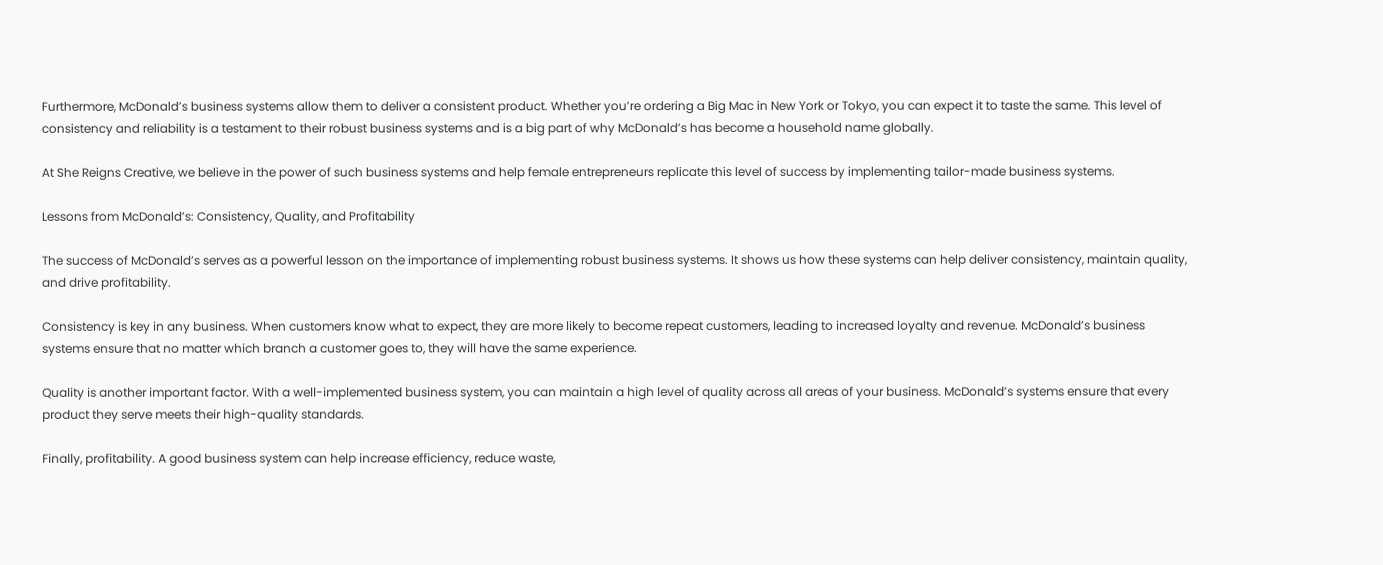Furthermore, McDonald’s business systems allow them to deliver a consistent product. Whether you’re ordering a Big Mac in New York or Tokyo, you can expect it to taste the same. This level of consistency and reliability is a testament to their robust business systems and is a big part of why McDonald’s has become a household name globally.

At She Reigns Creative, we believe in the power of such business systems and help female entrepreneurs replicate this level of success by implementing tailor-made business systems.

Lessons from McDonald’s: Consistency, Quality, and Profitability

The success of McDonald’s serves as a powerful lesson on the importance of implementing robust business systems. It shows us how these systems can help deliver consistency, maintain quality, and drive profitability.

Consistency is key in any business. When customers know what to expect, they are more likely to become repeat customers, leading to increased loyalty and revenue. McDonald’s business systems ensure that no matter which branch a customer goes to, they will have the same experience.

Quality is another important factor. With a well-implemented business system, you can maintain a high level of quality across all areas of your business. McDonald’s systems ensure that every product they serve meets their high-quality standards.

Finally, profitability. A good business system can help increase efficiency, reduce waste,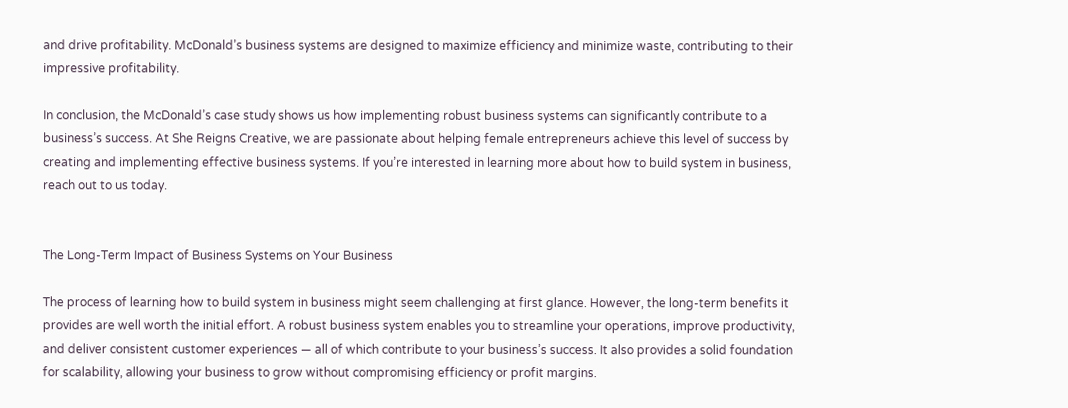and drive profitability. McDonald’s business systems are designed to maximize efficiency and minimize waste, contributing to their impressive profitability.

In conclusion, the McDonald’s case study shows us how implementing robust business systems can significantly contribute to a business’s success. At She Reigns Creative, we are passionate about helping female entrepreneurs achieve this level of success by creating and implementing effective business systems. If you’re interested in learning more about how to build system in business, reach out to us today.


The Long-Term Impact of Business Systems on Your Business

The process of learning how to build system in business might seem challenging at first glance. However, the long-term benefits it provides are well worth the initial effort. A robust business system enables you to streamline your operations, improve productivity, and deliver consistent customer experiences — all of which contribute to your business’s success. It also provides a solid foundation for scalability, allowing your business to grow without compromising efficiency or profit margins.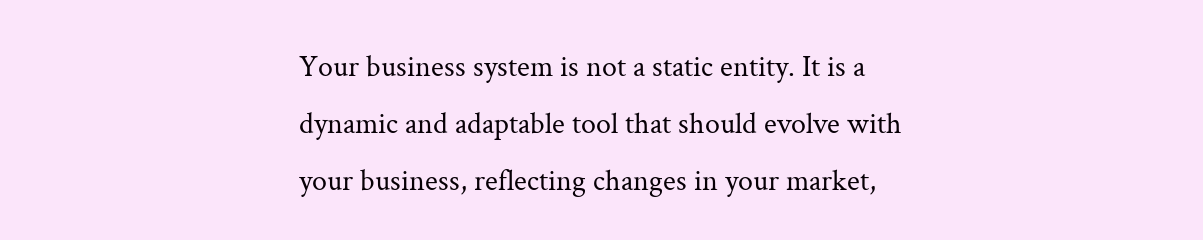Your business system is not a static entity. It is a dynamic and adaptable tool that should evolve with your business, reflecting changes in your market,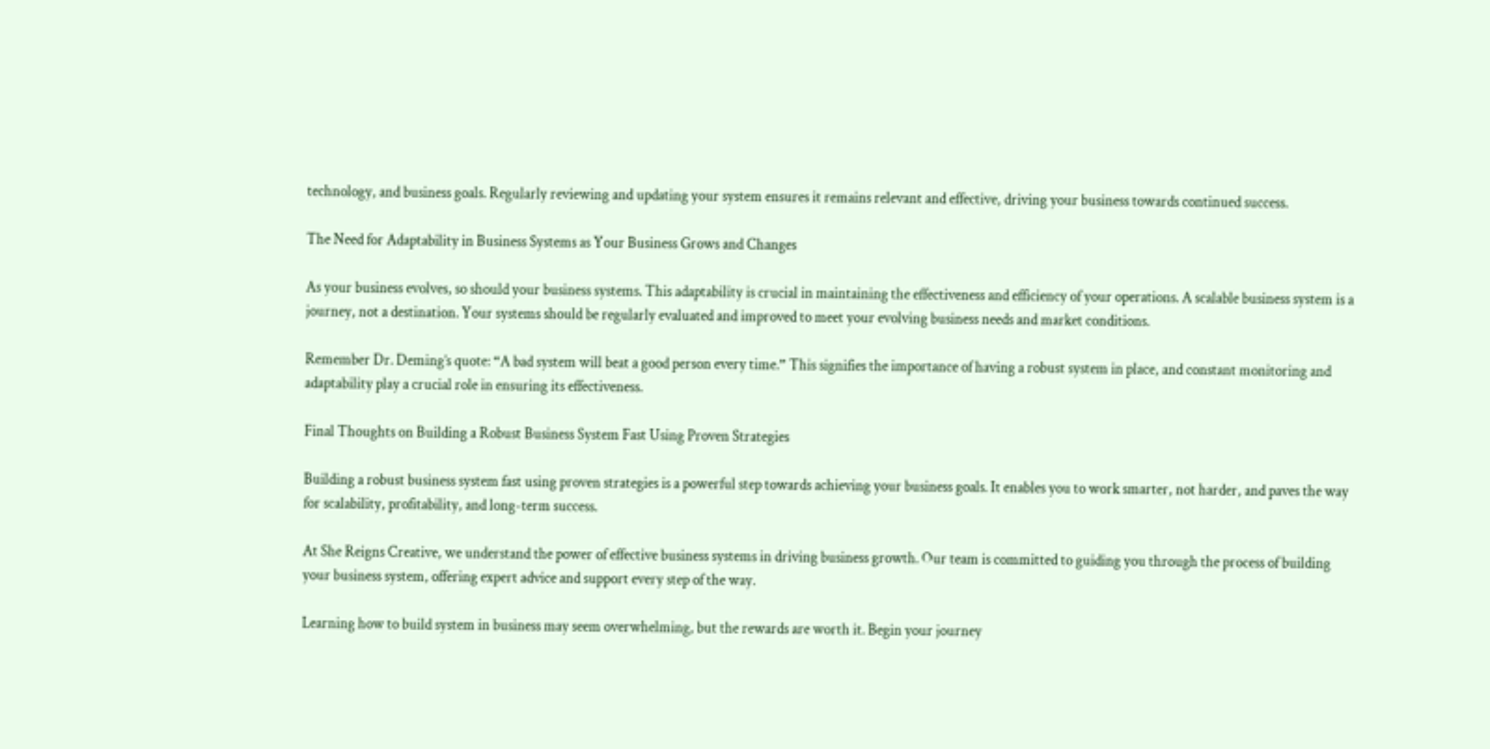technology, and business goals. Regularly reviewing and updating your system ensures it remains relevant and effective, driving your business towards continued success.

The Need for Adaptability in Business Systems as Your Business Grows and Changes

As your business evolves, so should your business systems. This adaptability is crucial in maintaining the effectiveness and efficiency of your operations. A scalable business system is a journey, not a destination. Your systems should be regularly evaluated and improved to meet your evolving business needs and market conditions.

Remember Dr. Deming’s quote: “A bad system will beat a good person every time.” This signifies the importance of having a robust system in place, and constant monitoring and adaptability play a crucial role in ensuring its effectiveness.

Final Thoughts on Building a Robust Business System Fast Using Proven Strategies

Building a robust business system fast using proven strategies is a powerful step towards achieving your business goals. It enables you to work smarter, not harder, and paves the way for scalability, profitability, and long-term success.

At She Reigns Creative, we understand the power of effective business systems in driving business growth. Our team is committed to guiding you through the process of building your business system, offering expert advice and support every step of the way.

Learning how to build system in business may seem overwhelming, but the rewards are worth it. Begin your journey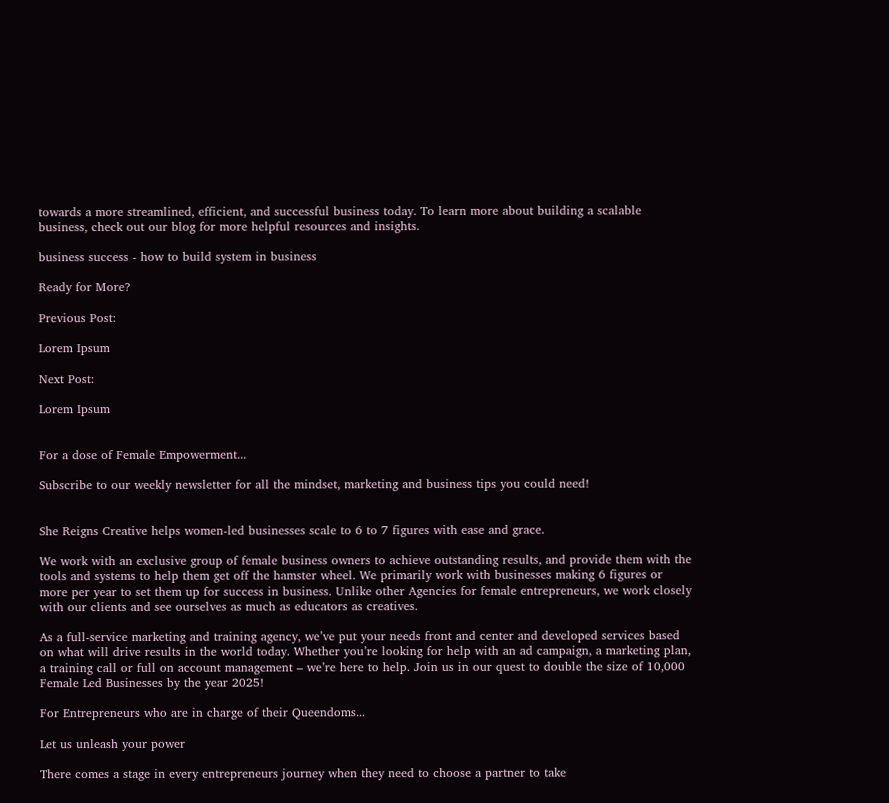towards a more streamlined, efficient, and successful business today. To learn more about building a scalable business, check out our blog for more helpful resources and insights.

business success - how to build system in business

Ready for More?

Previous Post:

Lorem Ipsum

Next Post:

Lorem Ipsum


For a dose of Female Empowerment...

Subscribe to our weekly newsletter for all the mindset, marketing and business tips you could need!


She Reigns Creative helps women-led businesses scale to 6 to 7 figures with ease and grace.

We work with an exclusive group of female business owners to achieve outstanding results, and provide them with the tools and systems to help them get off the hamster wheel. We primarily work with businesses making 6 figures or more per year to set them up for success in business. Unlike other Agencies for female entrepreneurs, we work closely with our clients and see ourselves as much as educators as creatives.

As a full-service marketing and training agency, we’ve put your needs front and center and developed services based on what will drive results in the world today. Whether you’re looking for help with an ad campaign, a marketing plan, a training call or full on account management – we’re here to help. Join us in our quest to double the size of 10,000 Female Led Businesses by the year 2025!

For Entrepreneurs who are in charge of their Queendoms...

Let us unleash your power

There comes a stage in every entrepreneurs journey when they need to choose a partner to take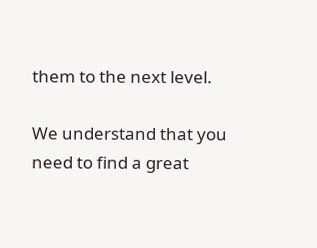them to the next level.

We understand that you need to find a great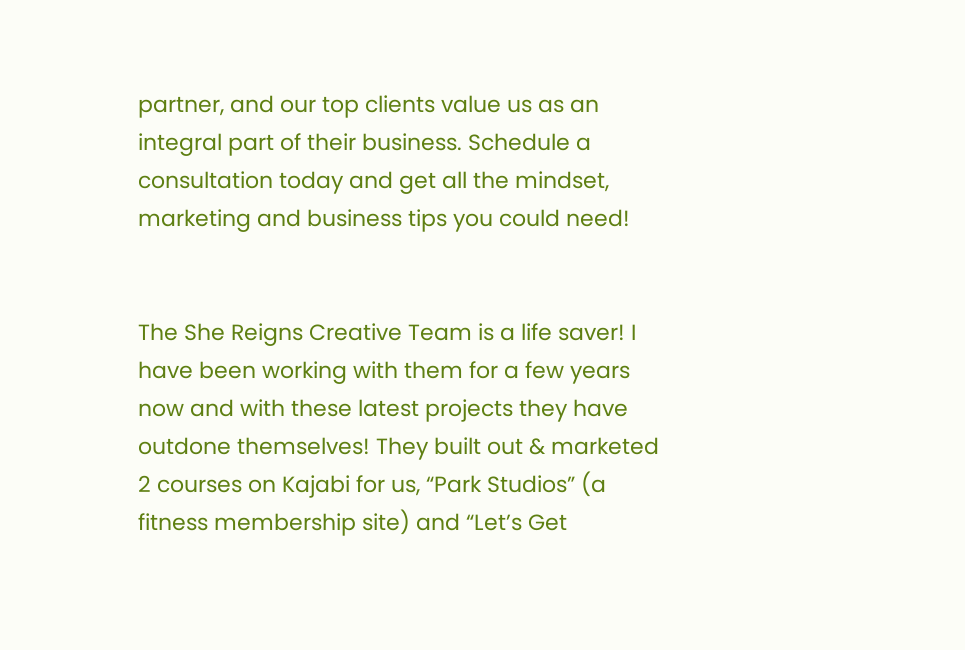partner, and our top clients value us as an integral part of their business. Schedule a consultation today and get all the mindset, marketing and business tips you could need!


The She Reigns Creative Team is a life saver! I have been working with them for a few years now and with these latest projects they have outdone themselves! They built out & marketed 2 courses on Kajabi for us, “Park Studios” (a fitness membership site) and “Let’s Get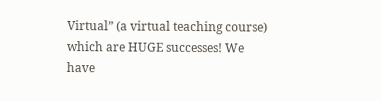Virtual” (a virtual teaching course) which are HUGE successes! We have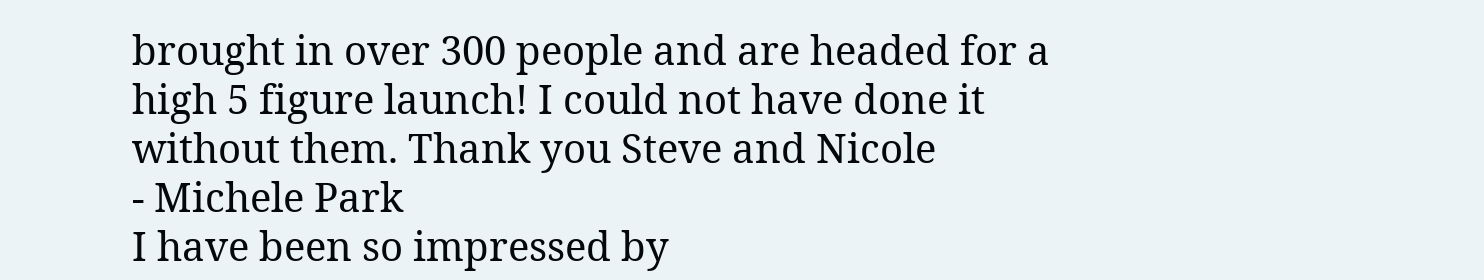brought in over 300 people and are headed for a high 5 figure launch! I could not have done it without them. Thank you Steve and Nicole
- Michele Park
I have been so impressed by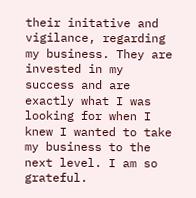their initative and vigilance, regarding my business. They are invested in my success and are exactly what I was looking for when I knew I wanted to take my business to the next level. I am so grateful.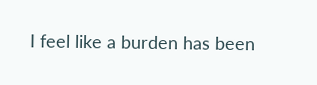I feel like a burden has been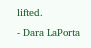lifted.
- Dara LaPorta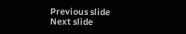Previous slide
Next slide